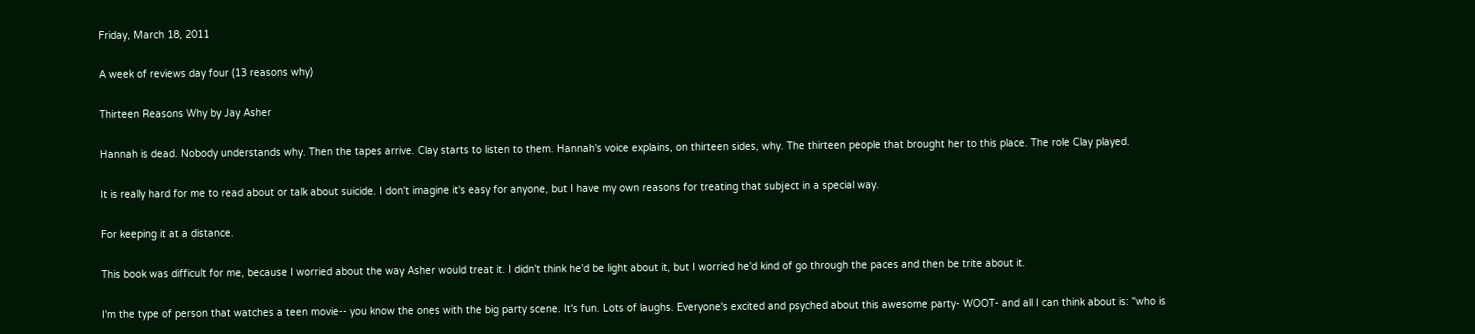Friday, March 18, 2011

A week of reviews day four (13 reasons why)

Thirteen Reasons Why by Jay Asher

Hannah is dead. Nobody understands why. Then the tapes arrive. Clay starts to listen to them. Hannah's voice explains, on thirteen sides, why. The thirteen people that brought her to this place. The role Clay played.

It is really hard for me to read about or talk about suicide. I don't imagine it's easy for anyone, but I have my own reasons for treating that subject in a special way.

For keeping it at a distance.

This book was difficult for me, because I worried about the way Asher would treat it. I didn't think he'd be light about it, but I worried he'd kind of go through the paces and then be trite about it.

I'm the type of person that watches a teen movie-- you know the ones with the big party scene. It's fun. Lots of laughs. Everyone's excited and psyched about this awesome party- WOOT- and all I can think about is: "who is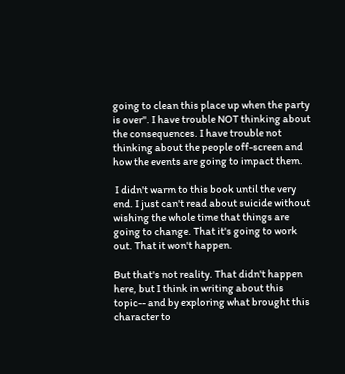going to clean this place up when the party is over". I have trouble NOT thinking about the consequences. I have trouble not thinking about the people off-screen and how the events are going to impact them.

 I didn't warm to this book until the very end. I just can't read about suicide without wishing the whole time that things are going to change. That it's going to work out. That it won't happen.

But that's not reality. That didn't happen here, but I think in writing about this topic-- and by exploring what brought this character to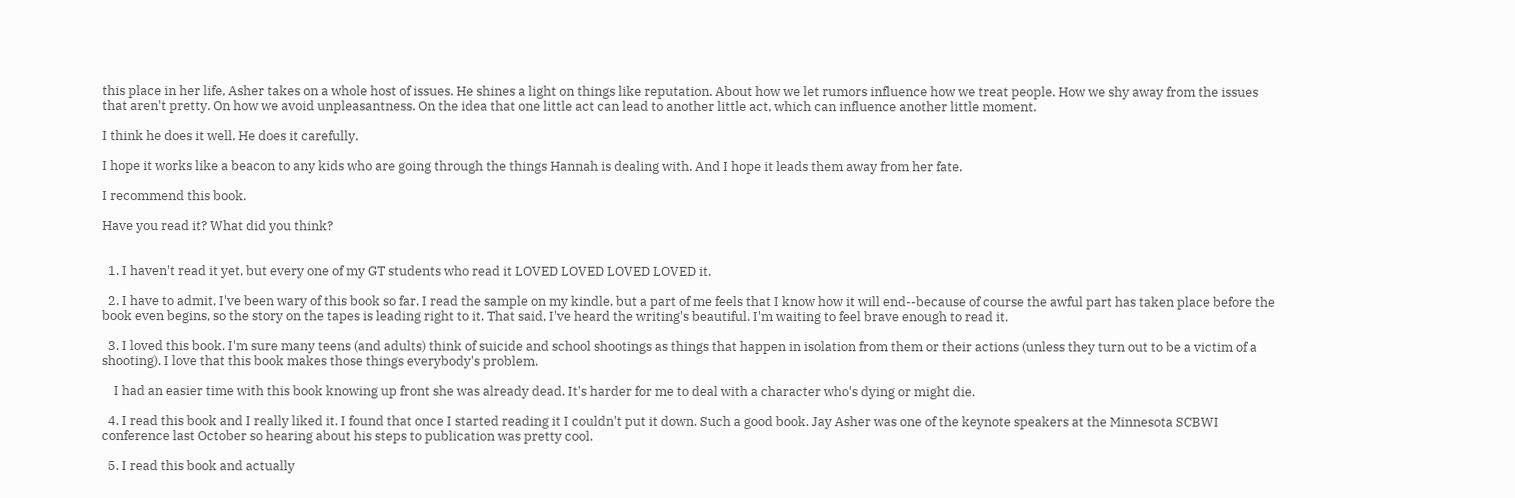this place in her life, Asher takes on a whole host of issues. He shines a light on things like reputation. About how we let rumors influence how we treat people. How we shy away from the issues that aren't pretty. On how we avoid unpleasantness. On the idea that one little act can lead to another little act, which can influence another little moment.

I think he does it well. He does it carefully.

I hope it works like a beacon to any kids who are going through the things Hannah is dealing with. And I hope it leads them away from her fate.

I recommend this book.

Have you read it? What did you think?


  1. I haven't read it yet, but every one of my GT students who read it LOVED LOVED LOVED LOVED it.

  2. I have to admit, I've been wary of this book so far. I read the sample on my kindle, but a part of me feels that I know how it will end--because of course the awful part has taken place before the book even begins, so the story on the tapes is leading right to it. That said, I've heard the writing's beautiful. I'm waiting to feel brave enough to read it.

  3. I loved this book. I'm sure many teens (and adults) think of suicide and school shootings as things that happen in isolation from them or their actions (unless they turn out to be a victim of a shooting). I love that this book makes those things everybody's problem.

    I had an easier time with this book knowing up front she was already dead. It's harder for me to deal with a character who's dying or might die.

  4. I read this book and I really liked it. I found that once I started reading it I couldn't put it down. Such a good book. Jay Asher was one of the keynote speakers at the Minnesota SCBWI conference last October so hearing about his steps to publication was pretty cool.

  5. I read this book and actually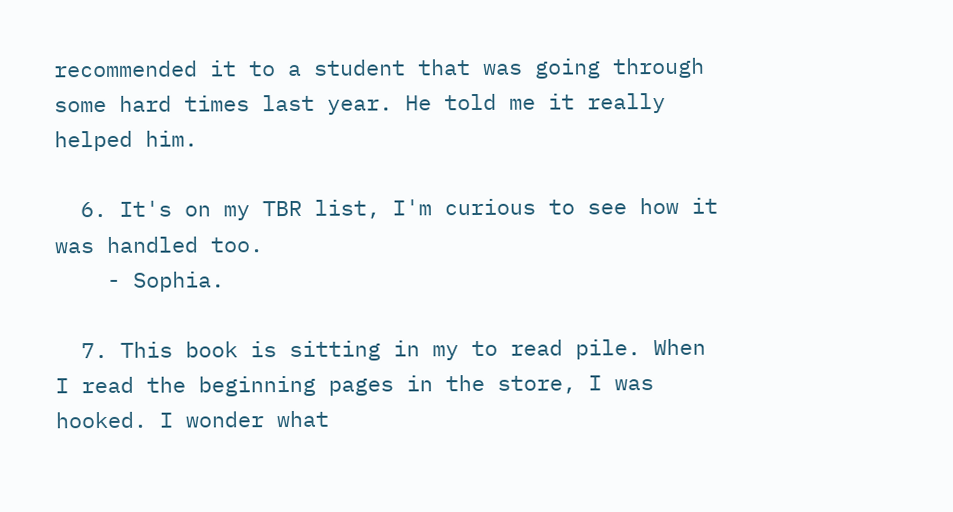recommended it to a student that was going through some hard times last year. He told me it really helped him.

  6. It's on my TBR list, I'm curious to see how it was handled too.
    - Sophia.

  7. This book is sitting in my to read pile. When I read the beginning pages in the store, I was hooked. I wonder what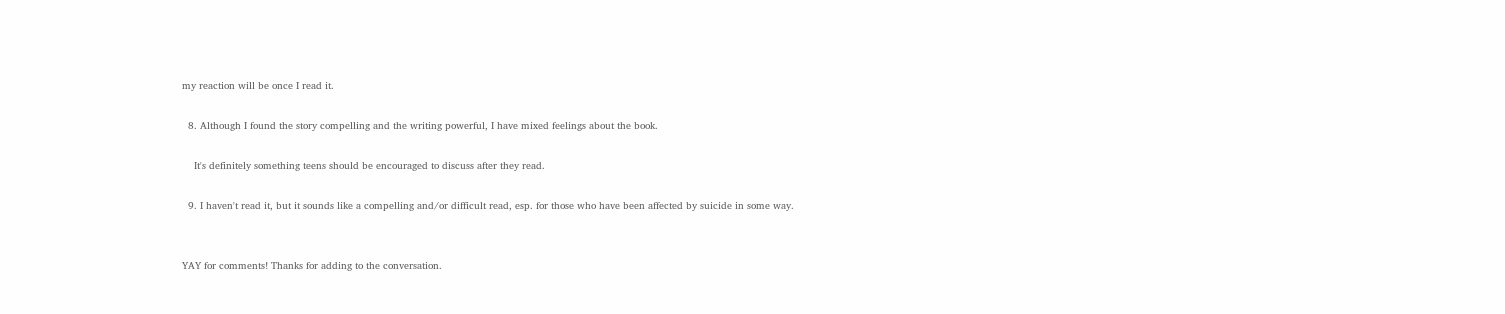my reaction will be once I read it.

  8. Although I found the story compelling and the writing powerful, I have mixed feelings about the book.

    It's definitely something teens should be encouraged to discuss after they read.

  9. I haven't read it, but it sounds like a compelling and/or difficult read, esp. for those who have been affected by suicide in some way.


YAY for comments! Thanks for adding to the conversation.